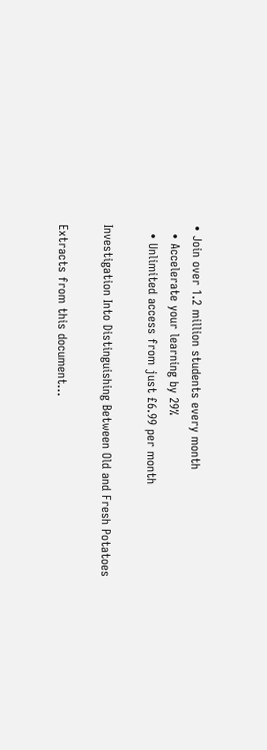• Join over 1.2 million students every month
  • Accelerate your learning by 29%
  • Unlimited access from just £6.99 per month

Investigation Into Distinguishing Between Old and Fresh Potatoes

Extracts from this document...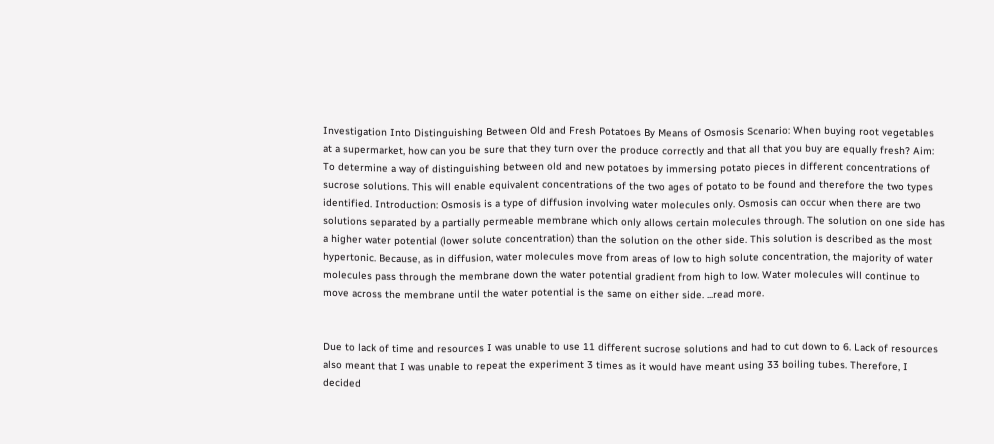Investigation Into Distinguishing Between Old and Fresh Potatoes By Means of Osmosis Scenario: When buying root vegetables at a supermarket, how can you be sure that they turn over the produce correctly and that all that you buy are equally fresh? Aim: To determine a way of distinguishing between old and new potatoes by immersing potato pieces in different concentrations of sucrose solutions. This will enable equivalent concentrations of the two ages of potato to be found and therefore the two types identified. Introduction: Osmosis is a type of diffusion involving water molecules only. Osmosis can occur when there are two solutions separated by a partially permeable membrane which only allows certain molecules through. The solution on one side has a higher water potential (lower solute concentration) than the solution on the other side. This solution is described as the most hypertonic. Because, as in diffusion, water molecules move from areas of low to high solute concentration, the majority of water molecules pass through the membrane down the water potential gradient from high to low. Water molecules will continue to move across the membrane until the water potential is the same on either side. ...read more.


Due to lack of time and resources I was unable to use 11 different sucrose solutions and had to cut down to 6. Lack of resources also meant that I was unable to repeat the experiment 3 times as it would have meant using 33 boiling tubes. Therefore, I decided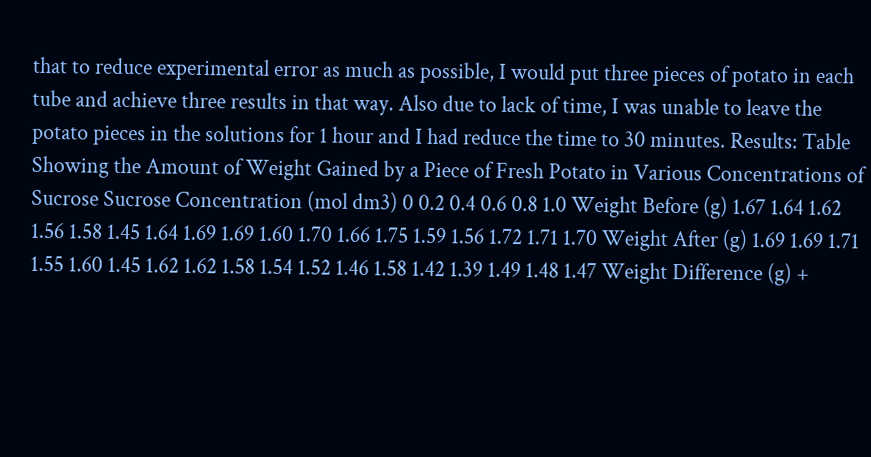that to reduce experimental error as much as possible, I would put three pieces of potato in each tube and achieve three results in that way. Also due to lack of time, I was unable to leave the potato pieces in the solutions for 1 hour and I had reduce the time to 30 minutes. Results: Table Showing the Amount of Weight Gained by a Piece of Fresh Potato in Various Concentrations of Sucrose Sucrose Concentration (mol dm3) 0 0.2 0.4 0.6 0.8 1.0 Weight Before (g) 1.67 1.64 1.62 1.56 1.58 1.45 1.64 1.69 1.69 1.60 1.70 1.66 1.75 1.59 1.56 1.72 1.71 1.70 Weight After (g) 1.69 1.69 1.71 1.55 1.60 1.45 1.62 1.62 1.58 1.54 1.52 1.46 1.58 1.42 1.39 1.49 1.48 1.47 Weight Difference (g) +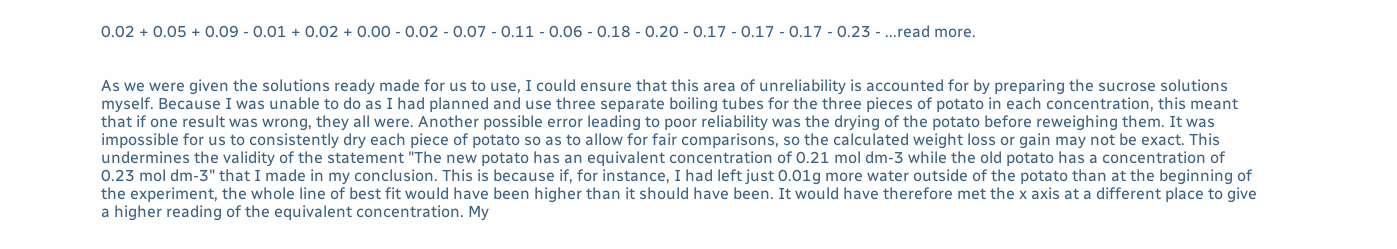0.02 + 0.05 + 0.09 - 0.01 + 0.02 + 0.00 - 0.02 - 0.07 - 0.11 - 0.06 - 0.18 - 0.20 - 0.17 - 0.17 - 0.17 - 0.23 - ...read more.


As we were given the solutions ready made for us to use, I could ensure that this area of unreliability is accounted for by preparing the sucrose solutions myself. Because I was unable to do as I had planned and use three separate boiling tubes for the three pieces of potato in each concentration, this meant that if one result was wrong, they all were. Another possible error leading to poor reliability was the drying of the potato before reweighing them. It was impossible for us to consistently dry each piece of potato so as to allow for fair comparisons, so the calculated weight loss or gain may not be exact. This undermines the validity of the statement "The new potato has an equivalent concentration of 0.21 mol dm-3 while the old potato has a concentration of 0.23 mol dm-3" that I made in my conclusion. This is because if, for instance, I had left just 0.01g more water outside of the potato than at the beginning of the experiment, the whole line of best fit would have been higher than it should have been. It would have therefore met the x axis at a different place to give a higher reading of the equivalent concentration. My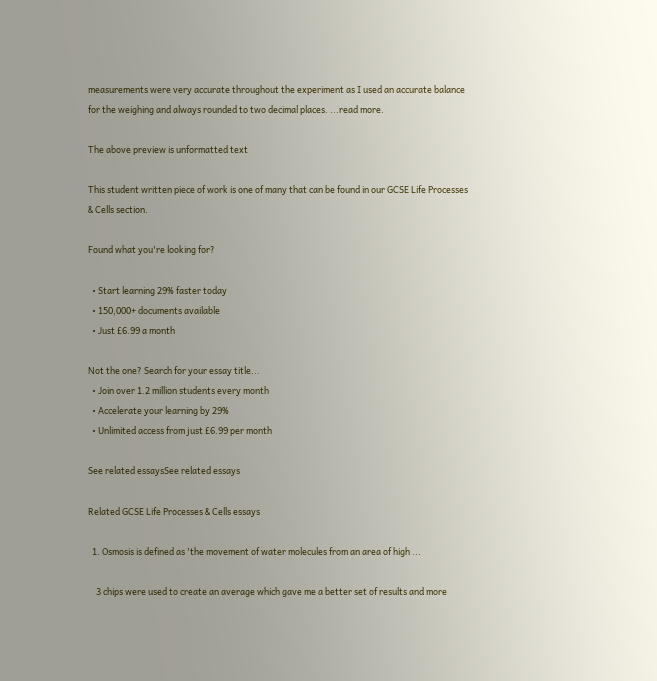measurements were very accurate throughout the experiment as I used an accurate balance for the weighing and always rounded to two decimal places. ...read more.

The above preview is unformatted text

This student written piece of work is one of many that can be found in our GCSE Life Processes & Cells section.

Found what you're looking for?

  • Start learning 29% faster today
  • 150,000+ documents available
  • Just £6.99 a month

Not the one? Search for your essay title...
  • Join over 1.2 million students every month
  • Accelerate your learning by 29%
  • Unlimited access from just £6.99 per month

See related essaysSee related essays

Related GCSE Life Processes & Cells essays

  1. Osmosis is defined as 'the movement of water molecules from an area of high ...

    3 chips were used to create an average which gave me a better set of results and more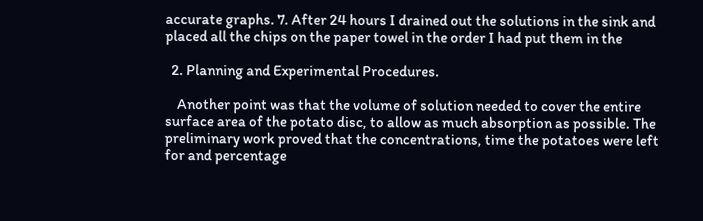accurate graphs. 7. After 24 hours I drained out the solutions in the sink and placed all the chips on the paper towel in the order I had put them in the

  2. Planning and Experimental Procedures.

    Another point was that the volume of solution needed to cover the entire surface area of the potato disc, to allow as much absorption as possible. The preliminary work proved that the concentrations, time the potatoes were left for and percentage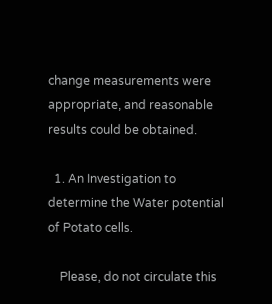change measurements were appropriate, and reasonable results could be obtained.

  1. An Investigation to determine the Water potential of Potato cells.

    Please, do not circulate this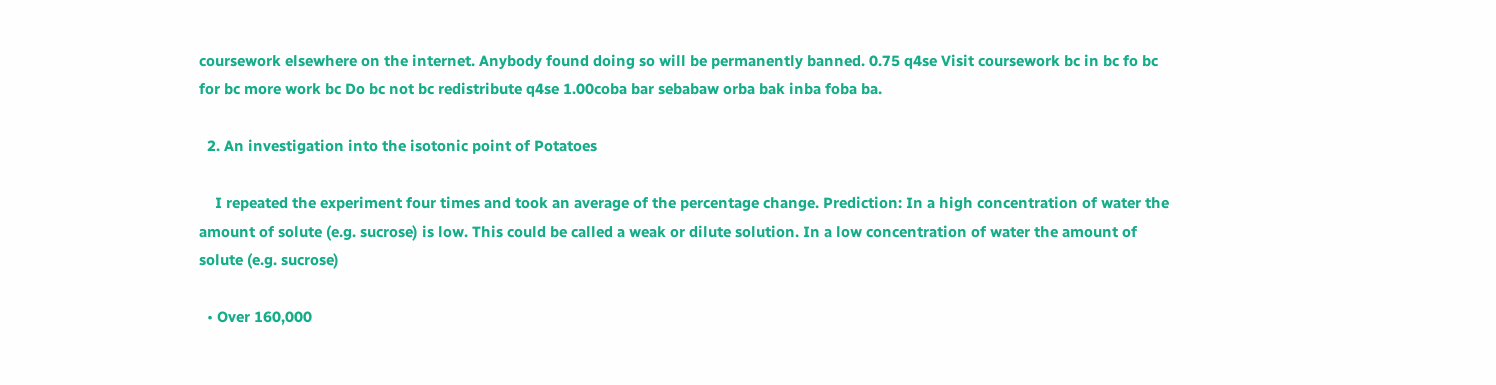coursework elsewhere on the internet. Anybody found doing so will be permanently banned. 0.75 q4se Visit coursework bc in bc fo bc for bc more work bc Do bc not bc redistribute q4se 1.00coba bar sebabaw orba bak inba foba ba.

  2. An investigation into the isotonic point of Potatoes

    I repeated the experiment four times and took an average of the percentage change. Prediction: In a high concentration of water the amount of solute (e.g. sucrose) is low. This could be called a weak or dilute solution. In a low concentration of water the amount of solute (e.g. sucrose)

  • Over 160,000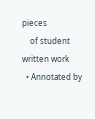pieces
    of student written work
  • Annotated by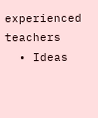experienced teachers
  • Ideas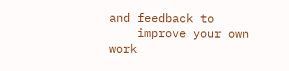and feedback to
    improve your own work